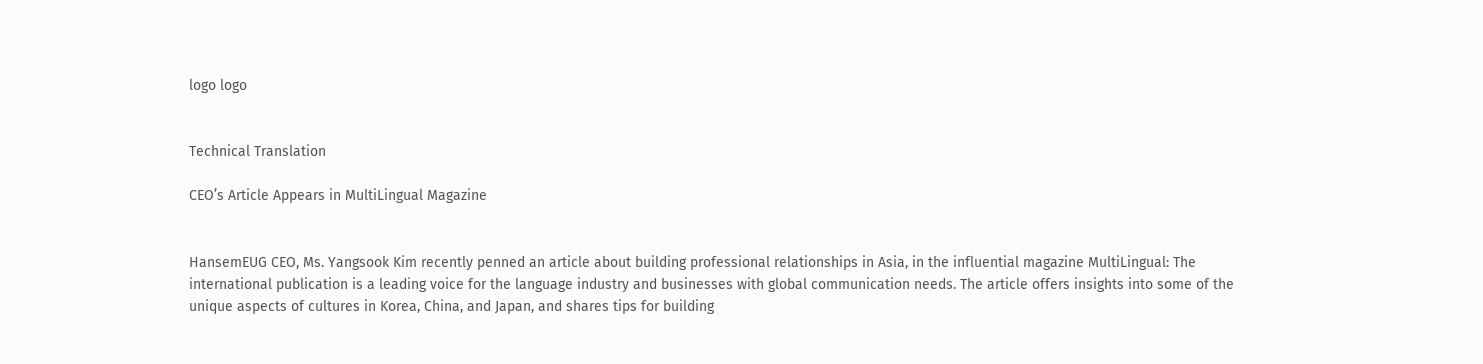logo logo


Technical Translation

CEO’s Article Appears in MultiLingual Magazine


HansemEUG CEO, Ms. Yangsook Kim recently penned an article about building professional relationships in Asia, in the influential magazine MultiLingual: The international publication is a leading voice for the language industry and businesses with global communication needs. The article offers insights into some of the unique aspects of cultures in Korea, China, and Japan, and shares tips for building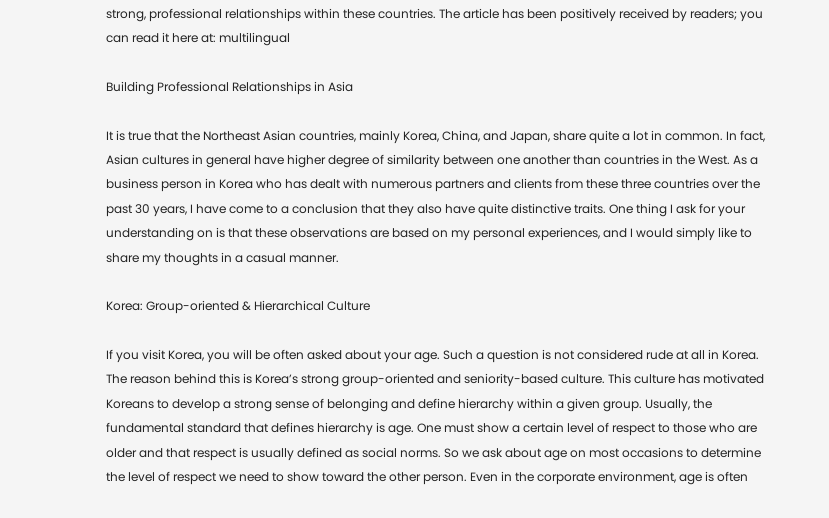strong, professional relationships within these countries. The article has been positively received by readers; you can read it here at: multilingual

Building Professional Relationships in Asia

It is true that the Northeast Asian countries, mainly Korea, China, and Japan, share quite a lot in common. In fact, Asian cultures in general have higher degree of similarity between one another than countries in the West. As a business person in Korea who has dealt with numerous partners and clients from these three countries over the past 30 years, I have come to a conclusion that they also have quite distinctive traits. One thing I ask for your understanding on is that these observations are based on my personal experiences, and I would simply like to share my thoughts in a casual manner.

Korea: Group-oriented & Hierarchical Culture

If you visit Korea, you will be often asked about your age. Such a question is not considered rude at all in Korea. The reason behind this is Korea’s strong group-oriented and seniority-based culture. This culture has motivated Koreans to develop a strong sense of belonging and define hierarchy within a given group. Usually, the fundamental standard that defines hierarchy is age. One must show a certain level of respect to those who are older and that respect is usually defined as social norms. So we ask about age on most occasions to determine the level of respect we need to show toward the other person. Even in the corporate environment, age is often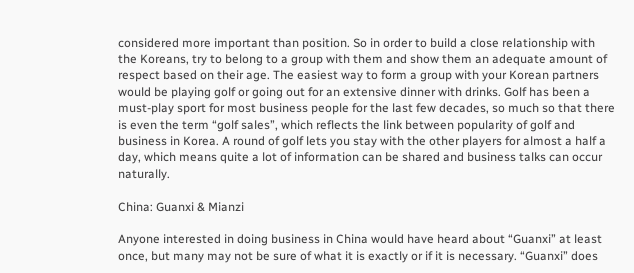considered more important than position. So in order to build a close relationship with the Koreans, try to belong to a group with them and show them an adequate amount of respect based on their age. The easiest way to form a group with your Korean partners would be playing golf or going out for an extensive dinner with drinks. Golf has been a must-play sport for most business people for the last few decades, so much so that there is even the term “golf sales”, which reflects the link between popularity of golf and business in Korea. A round of golf lets you stay with the other players for almost a half a day, which means quite a lot of information can be shared and business talks can occur naturally.

China: Guanxi & Mianzi

Anyone interested in doing business in China would have heard about “Guanxi” at least once, but many may not be sure of what it is exactly or if it is necessary. “Guanxi” does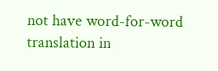not have word-for-word translation in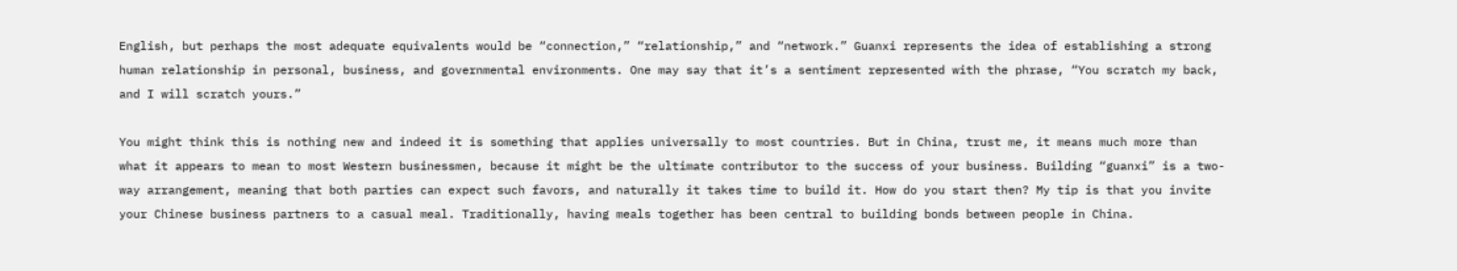English, but perhaps the most adequate equivalents would be “connection,” “relationship,” and “network.” Guanxi represents the idea of establishing a strong human relationship in personal, business, and governmental environments. One may say that it’s a sentiment represented with the phrase, “You scratch my back, and I will scratch yours.”

You might think this is nothing new and indeed it is something that applies universally to most countries. But in China, trust me, it means much more than what it appears to mean to most Western businessmen, because it might be the ultimate contributor to the success of your business. Building “guanxi” is a two-way arrangement, meaning that both parties can expect such favors, and naturally it takes time to build it. How do you start then? My tip is that you invite your Chinese business partners to a casual meal. Traditionally, having meals together has been central to building bonds between people in China.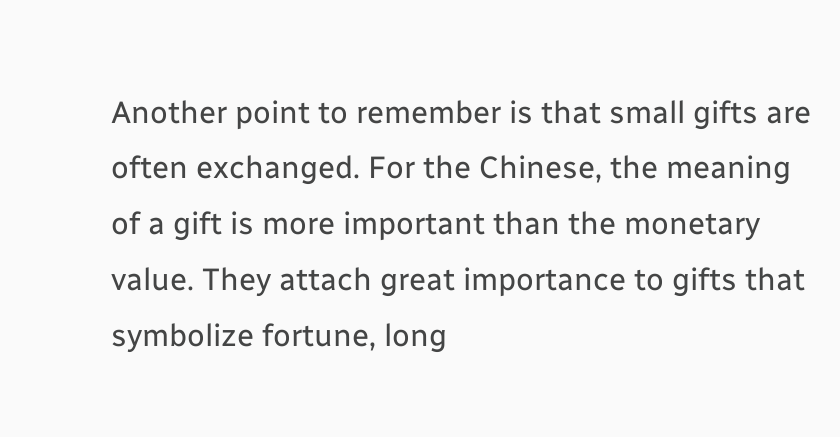Another point to remember is that small gifts are often exchanged. For the Chinese, the meaning of a gift is more important than the monetary value. They attach great importance to gifts that symbolize fortune, long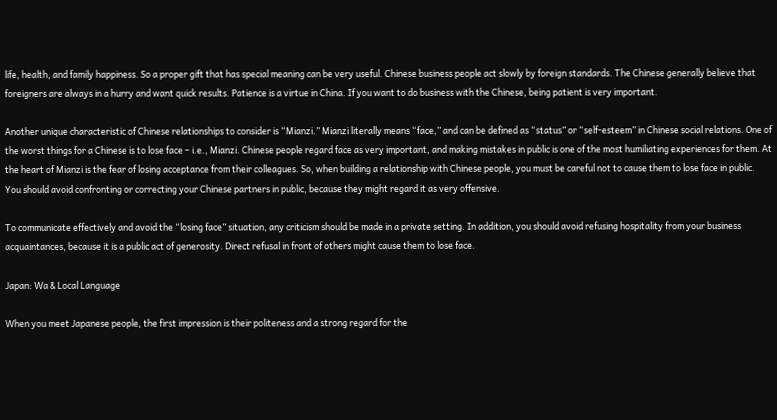life, health, and family happiness. So a proper gift that has special meaning can be very useful. Chinese business people act slowly by foreign standards. The Chinese generally believe that foreigners are always in a hurry and want quick results. Patience is a virtue in China. If you want to do business with the Chinese, being patient is very important.

Another unique characteristic of Chinese relationships to consider is “Mianzi.” Mianzi literally means “face,” and can be defined as “status” or “self-esteem” in Chinese social relations. One of the worst things for a Chinese is to lose face – i.e., Mianzi. Chinese people regard face as very important, and making mistakes in public is one of the most humiliating experiences for them. At the heart of Mianzi is the fear of losing acceptance from their colleagues. So, when building a relationship with Chinese people, you must be careful not to cause them to lose face in public. You should avoid confronting or correcting your Chinese partners in public, because they might regard it as very offensive.

To communicate effectively and avoid the “losing face” situation, any criticism should be made in a private setting. In addition, you should avoid refusing hospitality from your business acquaintances, because it is a public act of generosity. Direct refusal in front of others might cause them to lose face.

Japan: Wa & Local Language

When you meet Japanese people, the first impression is their politeness and a strong regard for the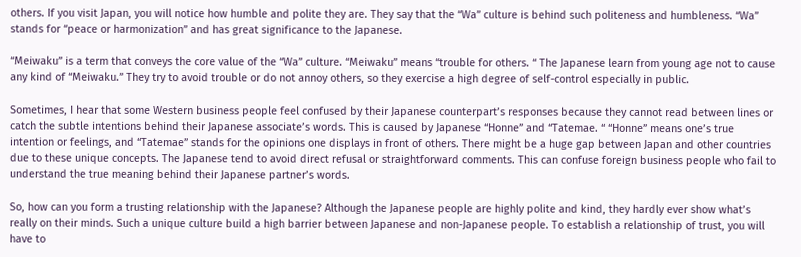others. If you visit Japan, you will notice how humble and polite they are. They say that the “Wa” culture is behind such politeness and humbleness. “Wa” stands for “peace or harmonization” and has great significance to the Japanese.

“Meiwaku” is a term that conveys the core value of the “Wa” culture. “Meiwaku” means “trouble for others. “ The Japanese learn from young age not to cause any kind of “Meiwaku.” They try to avoid trouble or do not annoy others, so they exercise a high degree of self-control especially in public.

Sometimes, I hear that some Western business people feel confused by their Japanese counterpart’s responses because they cannot read between lines or catch the subtle intentions behind their Japanese associate’s words. This is caused by Japanese “Honne” and “Tatemae. “ “Honne” means one’s true intention or feelings, and “Tatemae” stands for the opinions one displays in front of others. There might be a huge gap between Japan and other countries due to these unique concepts. The Japanese tend to avoid direct refusal or straightforward comments. This can confuse foreign business people who fail to understand the true meaning behind their Japanese partner’s words.

So, how can you form a trusting relationship with the Japanese? Although the Japanese people are highly polite and kind, they hardly ever show what’s really on their minds. Such a unique culture build a high barrier between Japanese and non-Japanese people. To establish a relationship of trust, you will have to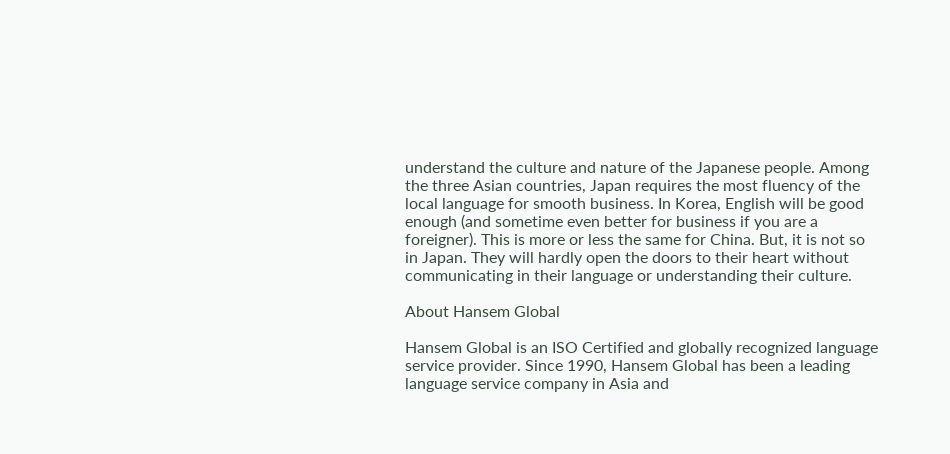understand the culture and nature of the Japanese people. Among the three Asian countries, Japan requires the most fluency of the local language for smooth business. In Korea, English will be good enough (and sometime even better for business if you are a foreigner). This is more or less the same for China. But, it is not so in Japan. They will hardly open the doors to their heart without communicating in their language or understanding their culture.

About Hansem Global

Hansem Global is an ISO Certified and globally recognized language service provider. Since 1990, Hansem Global has been a leading language service company in Asia and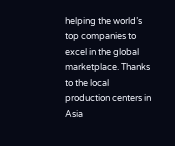helping the world’s top companies to excel in the global marketplace. Thanks to the local production centers in Asia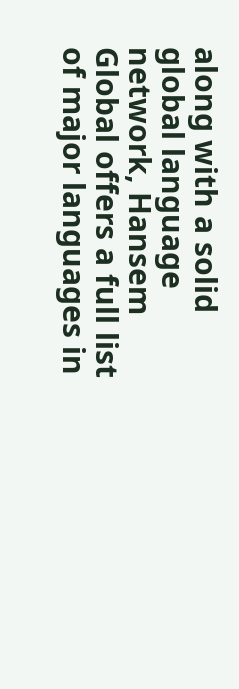along with a solid global language network, Hansem Global offers a full list of major languages in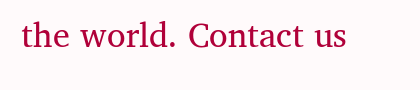the world. Contact us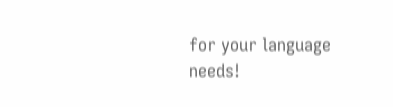for your language needs!